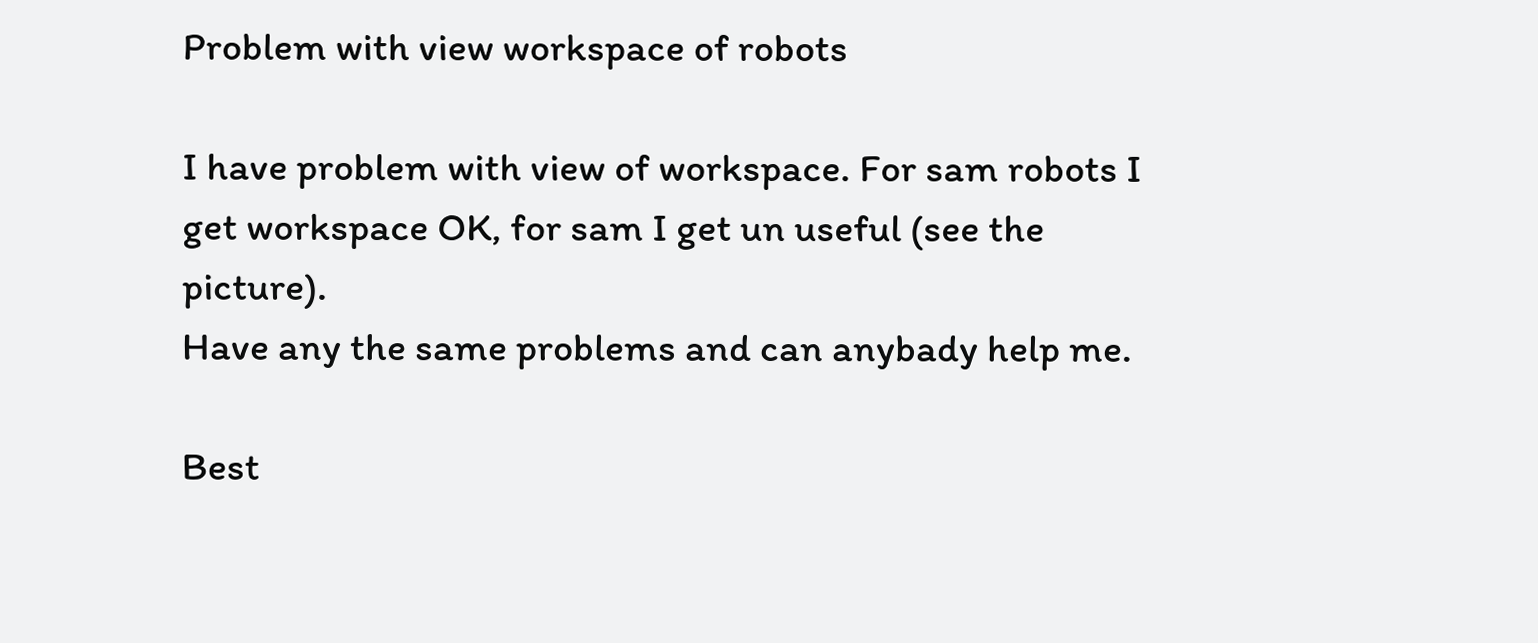Problem with view workspace of robots

I have problem with view of workspace. For sam robots I get workspace OK, for sam I get un useful (see the picture).
Have any the same problems and can anybady help me.

Best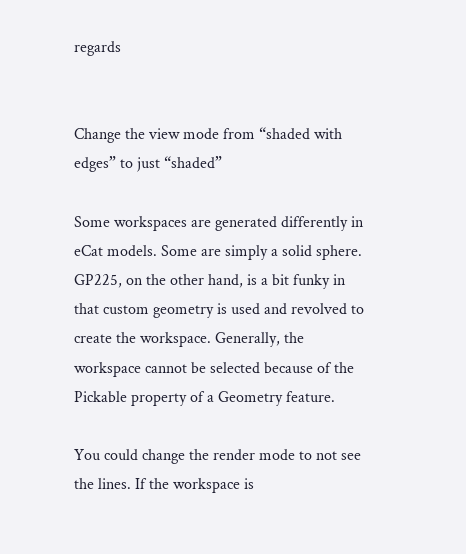regards


Change the view mode from “shaded with edges” to just “shaded”

Some workspaces are generated differently in eCat models. Some are simply a solid sphere. GP225, on the other hand, is a bit funky in that custom geometry is used and revolved to create the workspace. Generally, the workspace cannot be selected because of the Pickable property of a Geometry feature.

You could change the render mode to not see the lines. If the workspace is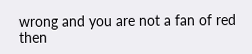wrong and you are not a fan of red then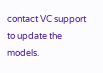contact VC support to update the models.